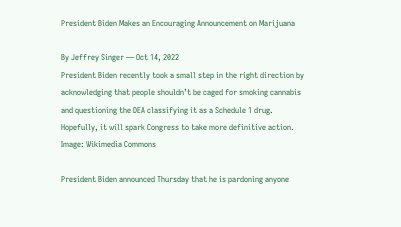President Biden Makes an Encouraging Announcement on Marijuana

By Jeffrey Singer — Oct 14, 2022
President Biden recently took a small step in the right direction by acknowledging that people shouldn’t be caged for smoking cannabis and questioning the DEA classifying it as a Schedule 1 drug. Hopefully, it will spark Congress to take more definitive action.
Image: Wikimedia Commons

President Biden announced Thursday that he is pardoning anyone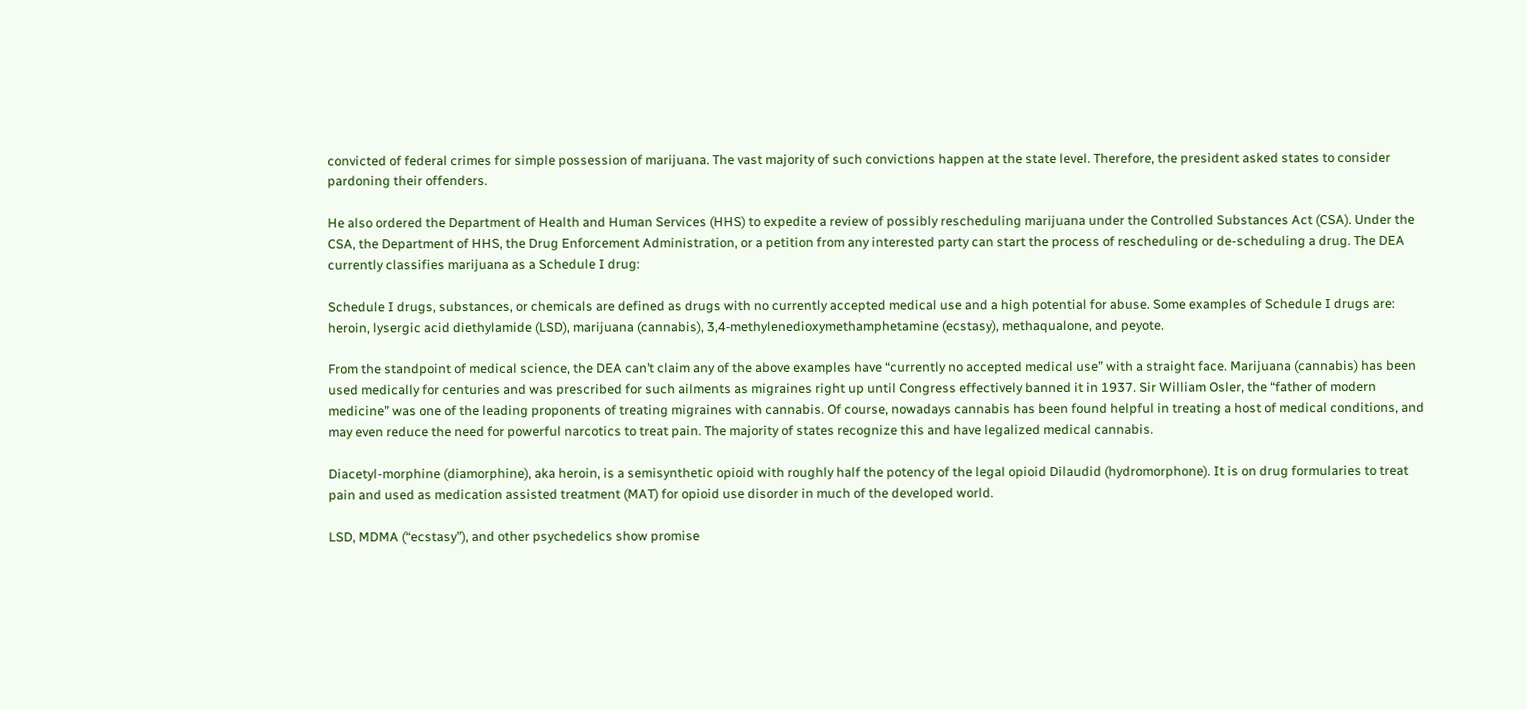convicted of federal crimes for simple possession of marijuana. The vast majority of such convictions happen at the state level. Therefore, the president asked states to consider pardoning their offenders.

He also ordered the Department of Health and Human Services (HHS) to expedite a review of possibly rescheduling marijuana under the Controlled Substances Act (CSA). Under the CSA, the Department of HHS, the Drug Enforcement Administration, or a petition from any interested party can start the process of rescheduling or de‐scheduling a drug. The DEA currently classifies marijuana as a Schedule I drug:

Schedule I drugs, substances, or chemicals are defined as drugs with no currently accepted medical use and a high potential for abuse. Some examples of Schedule I drugs are: heroin, lysergic acid diethylamide (LSD), marijuana (cannabis), 3,4‑methylenedioxymethamphetamine (ecstasy), methaqualone, and peyote.

From the standpoint of medical science, the DEA can’t claim any of the above examples have “currently no accepted medical use” with a straight face. Marijuana (cannabis) has been used medically for centuries and was prescribed for such ailments as migraines right up until Congress effectively banned it in 1937. Sir William Osler, the “father of modern medicine” was one of the leading proponents of treating migraines with cannabis. Of course, nowadays cannabis has been found helpful in treating a host of medical conditions, and may even reduce the need for powerful narcotics to treat pain. The majority of states recognize this and have legalized medical cannabis.

Diacetyl‐morphine (diamorphine), aka heroin, is a semisynthetic opioid with roughly half the potency of the legal opioid Dilaudid (hydromorphone). It is on drug formularies to treat pain and used as medication assisted treatment (MAT) for opioid use disorder in much of the developed world.

LSD, MDMA (“ecstasy”), and other psychedelics show promise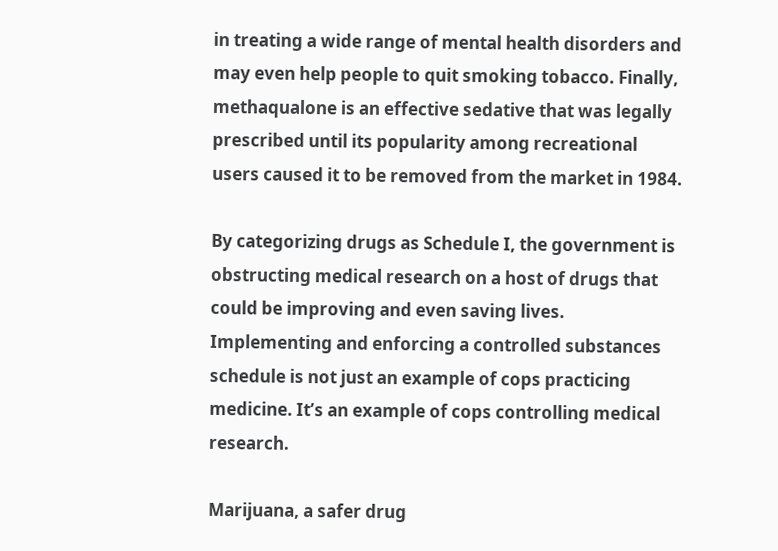in treating a wide range of mental health disorders and may even help people to quit smoking tobacco. Finally, methaqualone is an effective sedative that was legally prescribed until its popularity among recreational users caused it to be removed from the market in 1984.

By categorizing drugs as Schedule I, the government is obstructing medical research on a host of drugs that could be improving and even saving lives. Implementing and enforcing a controlled substances schedule is not just an example of cops practicing medicine. It’s an example of cops controlling medical research.

Marijuana, a safer drug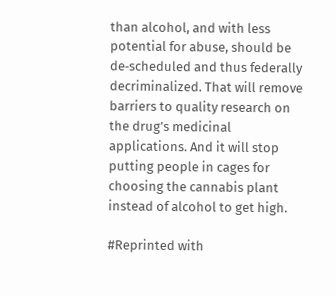than alcohol, and with less potential for abuse, should be de‐scheduled and thus federally decriminalized. That will remove barriers to quality research on the drug’s medicinal applications. And it will stop putting people in cages for choosing the cannabis plant instead of alcohol to get high.

#Reprinted with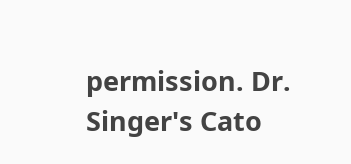permission. Dr. Singer's Cato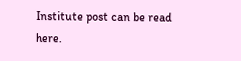Institute post can be read here.